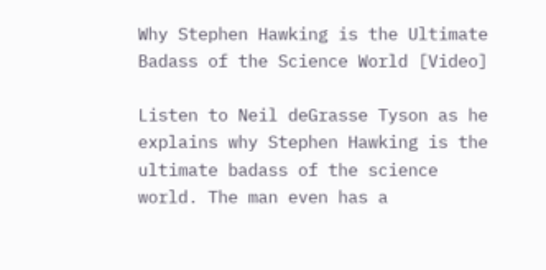Why Stephen Hawking is the Ultimate Badass of the Science World [Video]

Listen to Neil deGrasse Tyson as he explains why Stephen Hawking is the ultimate badass of the science world. The man even has a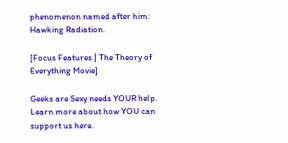phenomenon named after him: Hawking Radiation.

[Focus Features | The Theory of Everything Movie]

Geeks are Sexy needs YOUR help. Learn more about how YOU can support us here.